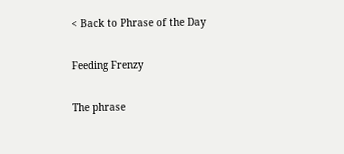< Back to Phrase of the Day

Feeding Frenzy

The phrase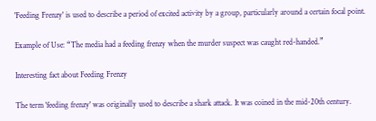'Feeding Frenzy' is used to describe a period of excited activity by a group, particularly around a certain focal point.

Example of Use: “The media had a feeding frenzy when the murder suspect was caught red-handed.”

Interesting fact about Feeding Frenzy

The term 'feeding frenzy' was originally used to describe a shark attack. It was coined in the mid-20th century.